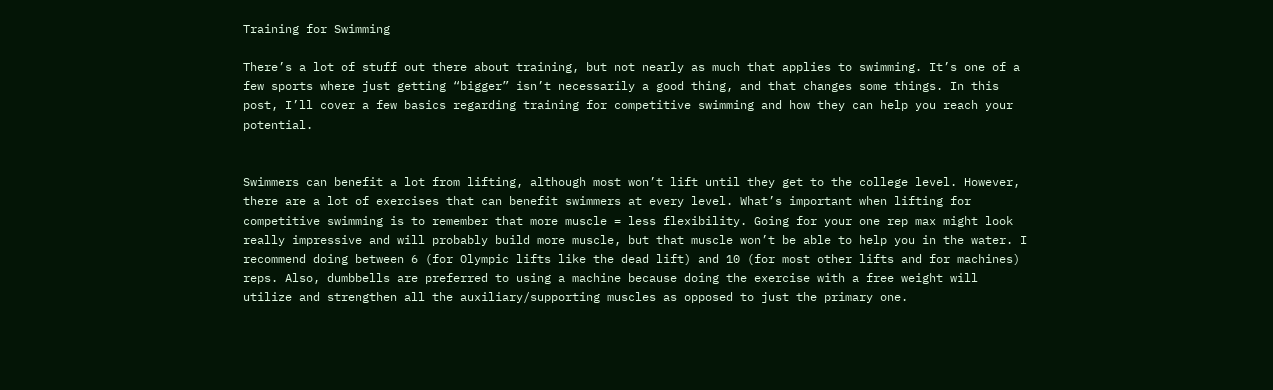Training for Swimming

There’s a lot of stuff out there about training, but not nearly as much that applies to swimming. It’s one of a few sports where just getting “bigger” isn’t necessarily a good thing, and that changes some things. In this post, I’ll cover a few basics regarding training for competitive swimming and how they can help you reach your potential.


Swimmers can benefit a lot from lifting, although most won’t lift until they get to the college level. However, there are a lot of exercises that can benefit swimmers at every level. What’s important when lifting for competitive swimming is to remember that more muscle = less flexibility. Going for your one rep max might look really impressive and will probably build more muscle, but that muscle won’t be able to help you in the water. I recommend doing between 6 (for Olympic lifts like the dead lift) and 10 (for most other lifts and for machines) reps. Also, dumbbells are preferred to using a machine because doing the exercise with a free weight will utilize and strengthen all the auxiliary/supporting muscles as opposed to just the primary one.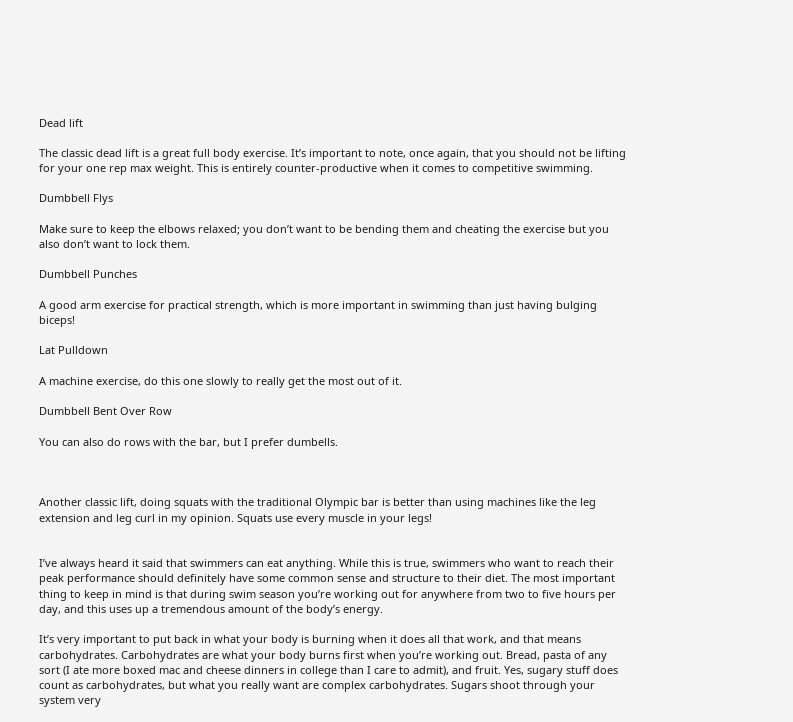Dead lift

The classic dead lift is a great full body exercise. It’s important to note, once again, that you should not be lifting for your one rep max weight. This is entirely counter-productive when it comes to competitive swimming.

Dumbbell Flys

Make sure to keep the elbows relaxed; you don’t want to be bending them and cheating the exercise but you also don’t want to lock them.

Dumbbell Punches

A good arm exercise for practical strength, which is more important in swimming than just having bulging biceps!

Lat Pulldown

A machine exercise, do this one slowly to really get the most out of it.

Dumbbell Bent Over Row

You can also do rows with the bar, but I prefer dumbells.



Another classic lift, doing squats with the traditional Olympic bar is better than using machines like the leg extension and leg curl in my opinion. Squats use every muscle in your legs!


I’ve always heard it said that swimmers can eat anything. While this is true, swimmers who want to reach their peak performance should definitely have some common sense and structure to their diet. The most important thing to keep in mind is that during swim season you’re working out for anywhere from two to five hours per day, and this uses up a tremendous amount of the body’s energy.

It’s very important to put back in what your body is burning when it does all that work, and that means carbohydrates. Carbohydrates are what your body burns first when you’re working out. Bread, pasta of any sort (I ate more boxed mac and cheese dinners in college than I care to admit), and fruit. Yes, sugary stuff does count as carbohydrates, but what you really want are complex carbohydrates. Sugars shoot through your system very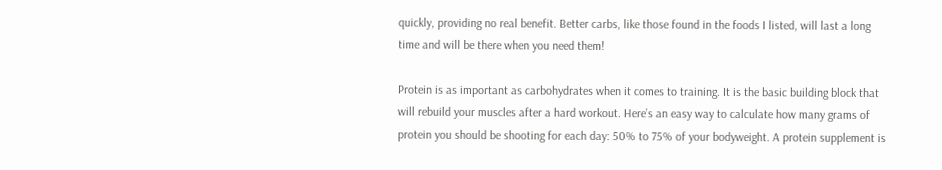quickly, providing no real benefit. Better carbs, like those found in the foods I listed, will last a long time and will be there when you need them!

Protein is as important as carbohydrates when it comes to training. It is the basic building block that will rebuild your muscles after a hard workout. Here’s an easy way to calculate how many grams of protein you should be shooting for each day: 50% to 75% of your bodyweight. A protein supplement is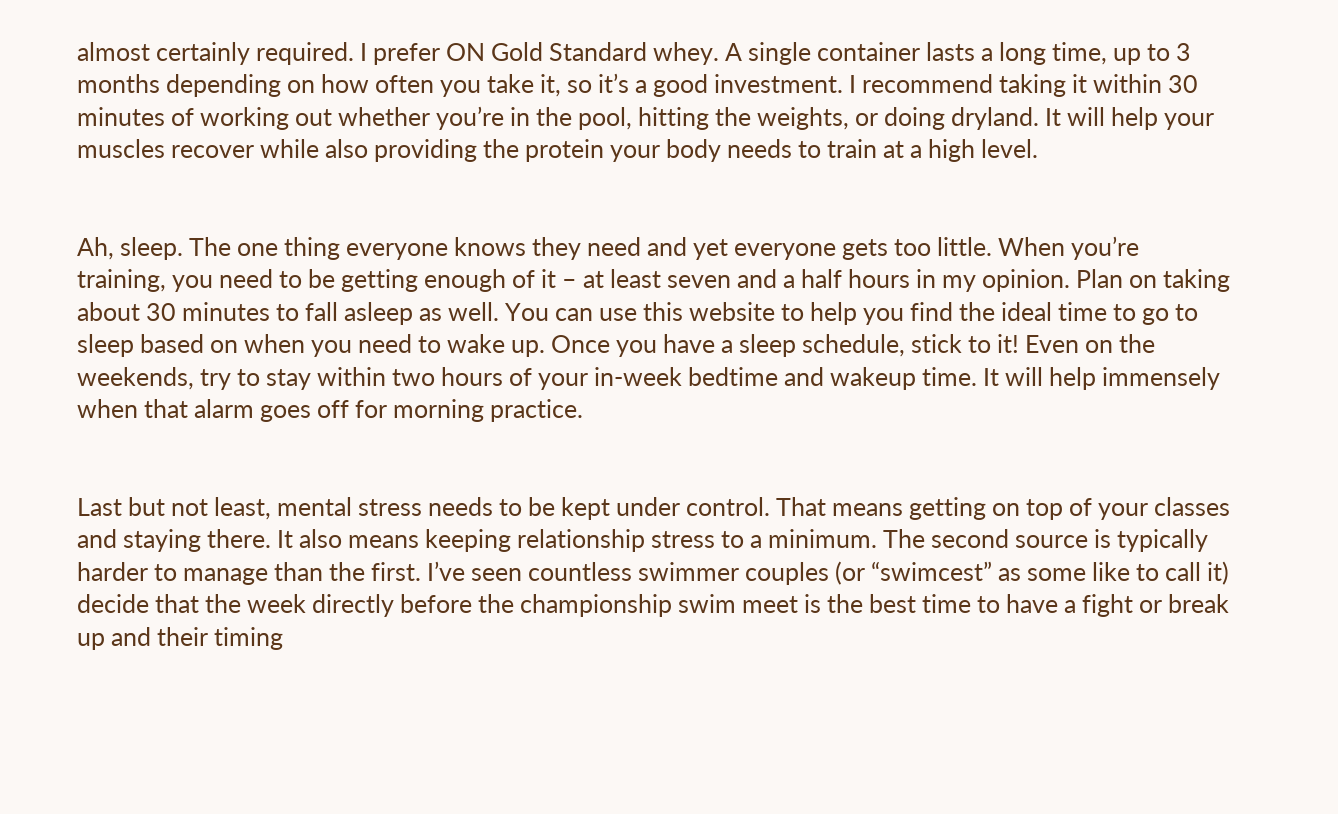almost certainly required. I prefer ON Gold Standard whey. A single container lasts a long time, up to 3 months depending on how often you take it, so it’s a good investment. I recommend taking it within 30 minutes of working out whether you’re in the pool, hitting the weights, or doing dryland. It will help your muscles recover while also providing the protein your body needs to train at a high level.


Ah, sleep. The one thing everyone knows they need and yet everyone gets too little. When you’re training, you need to be getting enough of it – at least seven and a half hours in my opinion. Plan on taking about 30 minutes to fall asleep as well. You can use this website to help you find the ideal time to go to sleep based on when you need to wake up. Once you have a sleep schedule, stick to it! Even on the weekends, try to stay within two hours of your in-week bedtime and wakeup time. It will help immensely when that alarm goes off for morning practice.


Last but not least, mental stress needs to be kept under control. That means getting on top of your classes and staying there. It also means keeping relationship stress to a minimum. The second source is typically harder to manage than the first. I’ve seen countless swimmer couples (or “swimcest” as some like to call it) decide that the week directly before the championship swim meet is the best time to have a fight or break up and their timing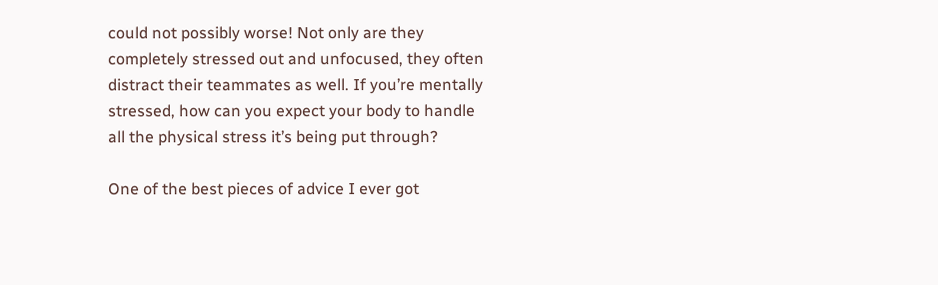could not possibly worse! Not only are they completely stressed out and unfocused, they often distract their teammates as well. If you’re mentally stressed, how can you expect your body to handle all the physical stress it’s being put through?

One of the best pieces of advice I ever got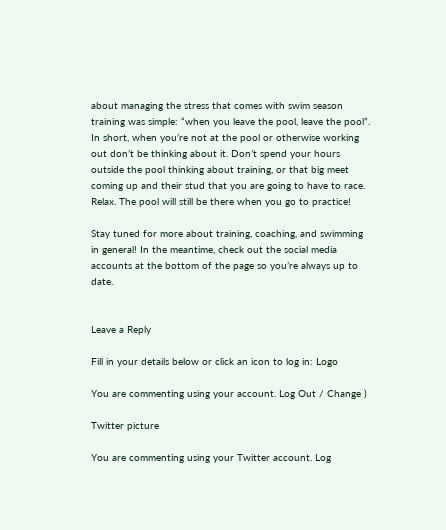about managing the stress that comes with swim season training was simple: “when you leave the pool, leave the pool”. In short, when you’re not at the pool or otherwise working out don’t be thinking about it. Don’t spend your hours outside the pool thinking about training, or that big meet coming up and their stud that you are going to have to race. Relax. The pool will still be there when you go to practice!

Stay tuned for more about training, coaching, and swimming in general! In the meantime, check out the social media accounts at the bottom of the page so you’re always up to date.


Leave a Reply

Fill in your details below or click an icon to log in: Logo

You are commenting using your account. Log Out / Change )

Twitter picture

You are commenting using your Twitter account. Log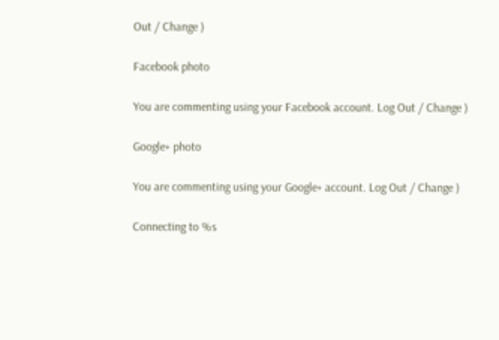Out / Change )

Facebook photo

You are commenting using your Facebook account. Log Out / Change )

Google+ photo

You are commenting using your Google+ account. Log Out / Change )

Connecting to %s